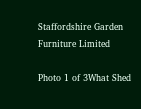Staffordshire Garden Furniture Limited

Photo 1 of 3What Shed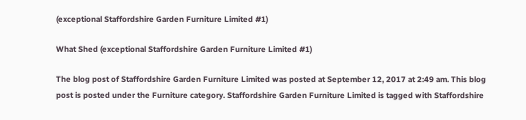(exceptional Staffordshire Garden Furniture Limited #1)

What Shed (exceptional Staffordshire Garden Furniture Limited #1)

The blog post of Staffordshire Garden Furniture Limited was posted at September 12, 2017 at 2:49 am. This blog post is posted under the Furniture category. Staffordshire Garden Furniture Limited is tagged with Staffordshire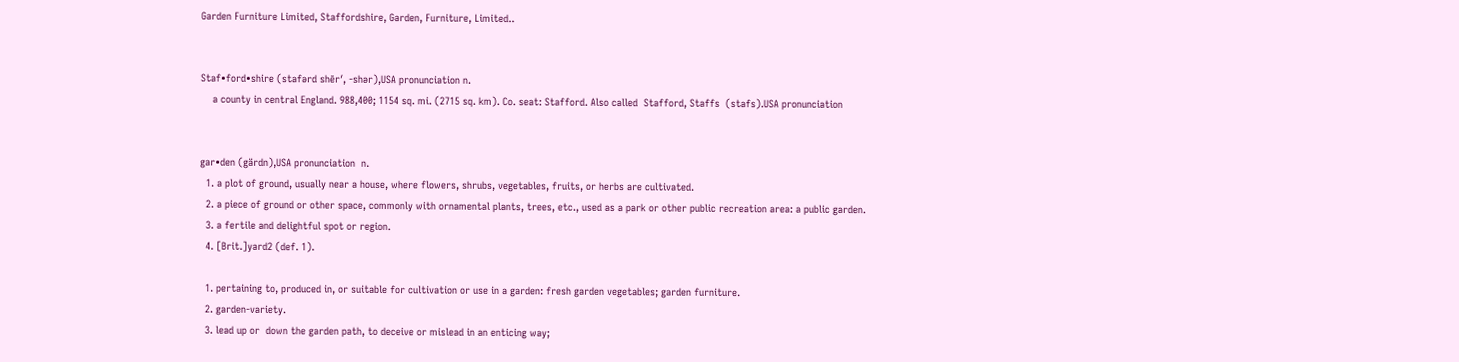Garden Furniture Limited, Staffordshire, Garden, Furniture, Limited..


Staf•ford•shire (stafərd shēr′, -shər),USA pronunciation n.
    a county in central England. 988,400; 1154 sq. mi. (2715 sq. km). Co. seat: Stafford. Also called  Stafford, Staffs  (stafs).USA pronunciation


gar•den (gärdn),USA pronunciation  n.
  1. a plot of ground, usually near a house, where flowers, shrubs, vegetables, fruits, or herbs are cultivated.
  2. a piece of ground or other space, commonly with ornamental plants, trees, etc., used as a park or other public recreation area: a public garden.
  3. a fertile and delightful spot or region.
  4. [Brit.]yard2 (def. 1).

  1. pertaining to, produced in, or suitable for cultivation or use in a garden: fresh garden vegetables; garden furniture.
  2. garden-variety.
  3. lead up or  down the garden path, to deceive or mislead in an enticing way;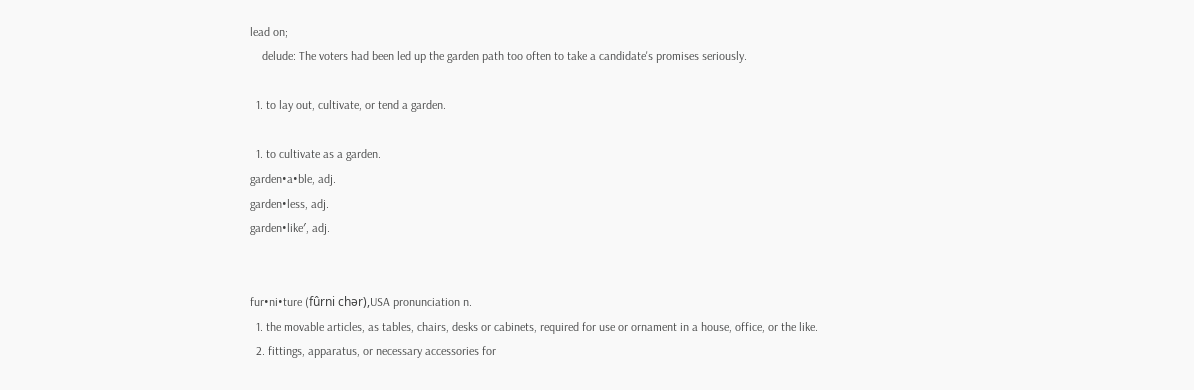lead on;
    delude: The voters had been led up the garden path too often to take a candidate's promises seriously.

  1. to lay out, cultivate, or tend a garden.

  1. to cultivate as a garden.
garden•a•ble, adj.
garden•less, adj.
garden•like′, adj.


fur•ni•ture (fûrni chər),USA pronunciation n.
  1. the movable articles, as tables, chairs, desks or cabinets, required for use or ornament in a house, office, or the like.
  2. fittings, apparatus, or necessary accessories for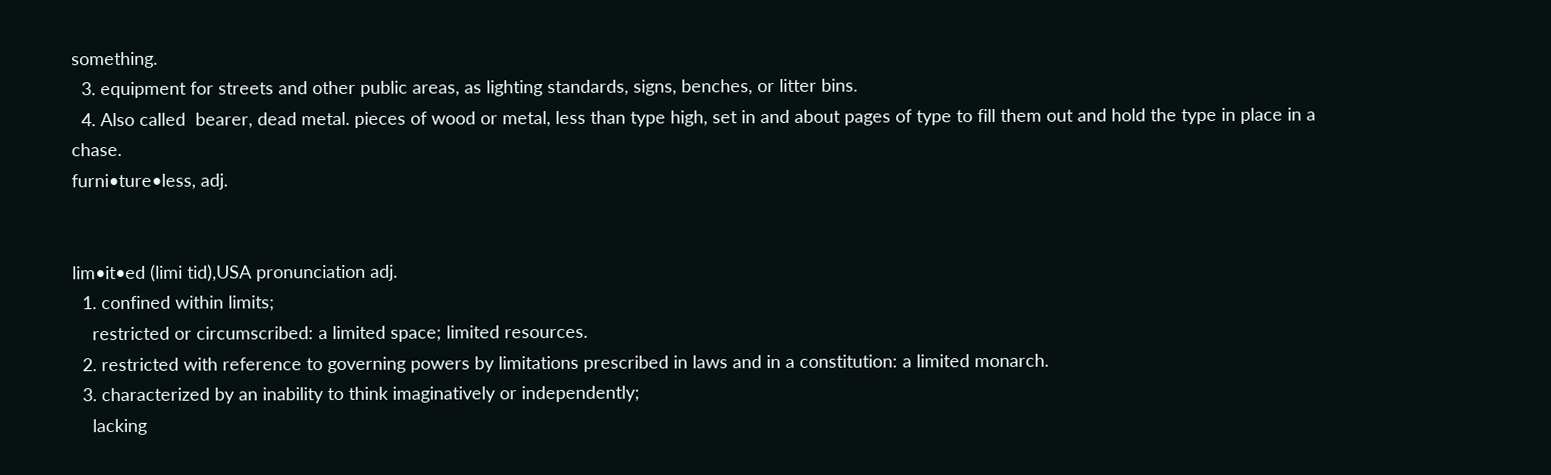something.
  3. equipment for streets and other public areas, as lighting standards, signs, benches, or litter bins.
  4. Also called  bearer, dead metal. pieces of wood or metal, less than type high, set in and about pages of type to fill them out and hold the type in place in a chase.
furni•ture•less, adj.


lim•it•ed (limi tid),USA pronunciation adj.
  1. confined within limits;
    restricted or circumscribed: a limited space; limited resources.
  2. restricted with reference to governing powers by limitations prescribed in laws and in a constitution: a limited monarch.
  3. characterized by an inability to think imaginatively or independently;
    lacking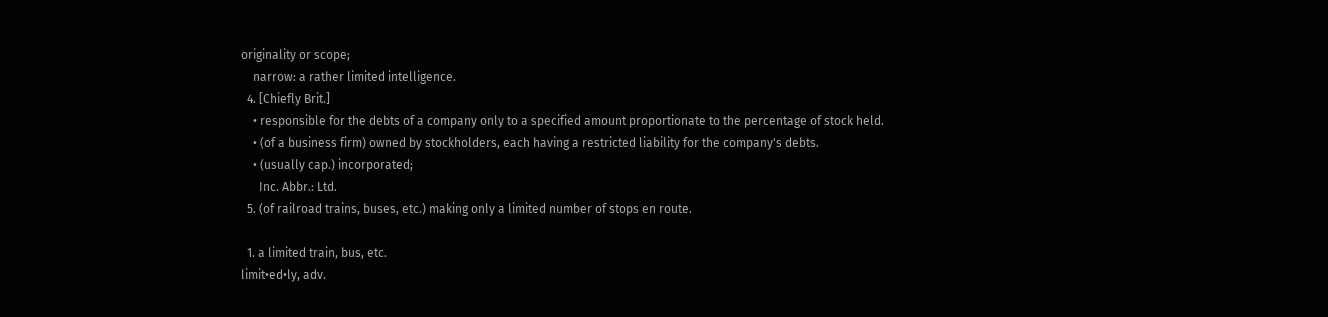originality or scope;
    narrow: a rather limited intelligence.
  4. [Chiefly Brit.]
    • responsible for the debts of a company only to a specified amount proportionate to the percentage of stock held.
    • (of a business firm) owned by stockholders, each having a restricted liability for the company's debts.
    • (usually cap.) incorporated;
      Inc. Abbr.: Ltd.
  5. (of railroad trains, buses, etc.) making only a limited number of stops en route.

  1. a limited train, bus, etc.
limit•ed•ly, adv.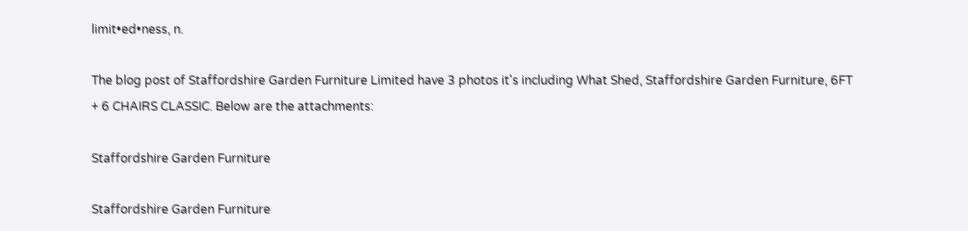limit•ed•ness, n.

The blog post of Staffordshire Garden Furniture Limited have 3 photos it's including What Shed, Staffordshire Garden Furniture, 6FT + 6 CHAIRS CLASSIC. Below are the attachments:

Staffordshire Garden Furniture

Staffordshire Garden Furniture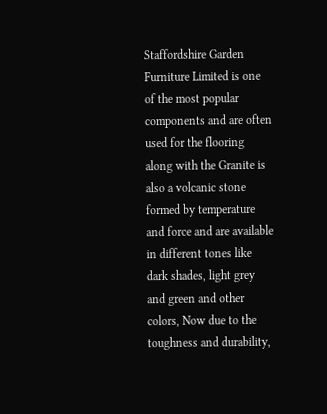Staffordshire Garden Furniture Limited is one of the most popular components and are often used for the flooring along with the Granite is also a volcanic stone formed by temperature and force and are available in different tones like dark shades, light grey and green and other colors, Now due to the toughness and durability,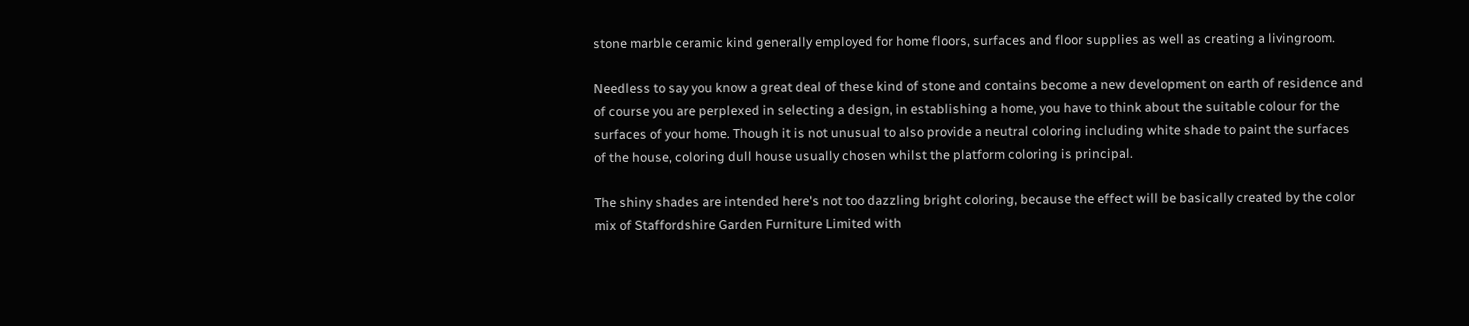stone marble ceramic kind generally employed for home floors, surfaces and floor supplies as well as creating a livingroom.

Needless to say you know a great deal of these kind of stone and contains become a new development on earth of residence and of course you are perplexed in selecting a design, in establishing a home, you have to think about the suitable colour for the surfaces of your home. Though it is not unusual to also provide a neutral coloring including white shade to paint the surfaces of the house, coloring dull house usually chosen whilst the platform coloring is principal.

The shiny shades are intended here's not too dazzling bright coloring, because the effect will be basically created by the color mix of Staffordshire Garden Furniture Limited with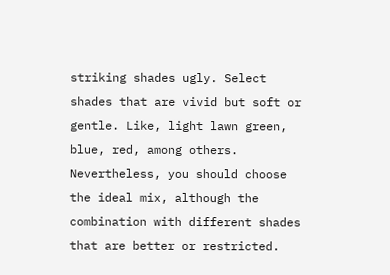striking shades ugly. Select shades that are vivid but soft or gentle. Like, light lawn green, blue, red, among others. Nevertheless, you should choose the ideal mix, although the combination with different shades that are better or restricted.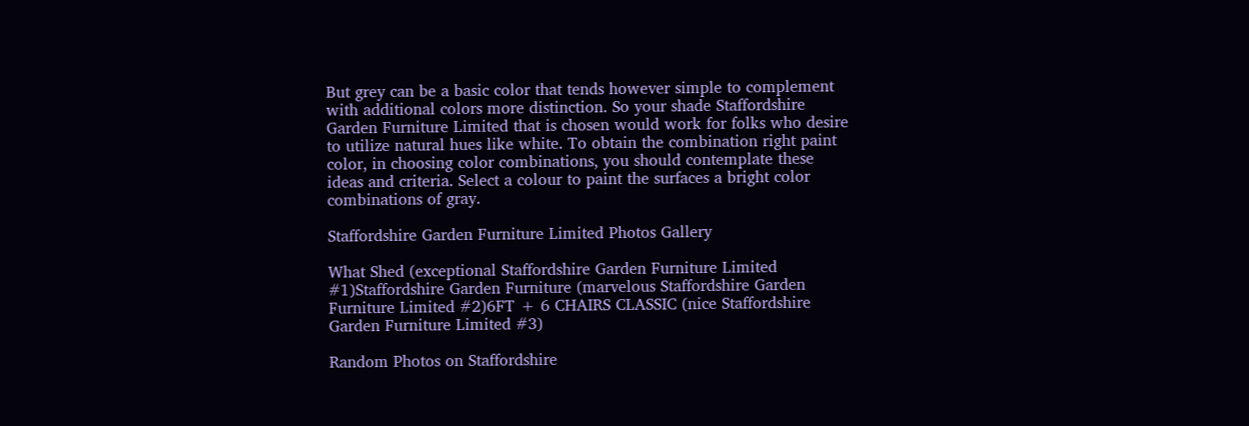But grey can be a basic color that tends however simple to complement with additional colors more distinction. So your shade Staffordshire Garden Furniture Limited that is chosen would work for folks who desire to utilize natural hues like white. To obtain the combination right paint color, in choosing color combinations, you should contemplate these ideas and criteria. Select a colour to paint the surfaces a bright color combinations of gray.

Staffordshire Garden Furniture Limited Photos Gallery

What Shed (exceptional Staffordshire Garden Furniture Limited #1)Staffordshire Garden Furniture (marvelous Staffordshire Garden Furniture Limited #2)6FT + 6 CHAIRS CLASSIC (nice Staffordshire Garden Furniture Limited #3)

Random Photos on Staffordshire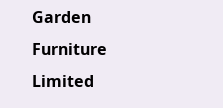Garden Furniture Limited